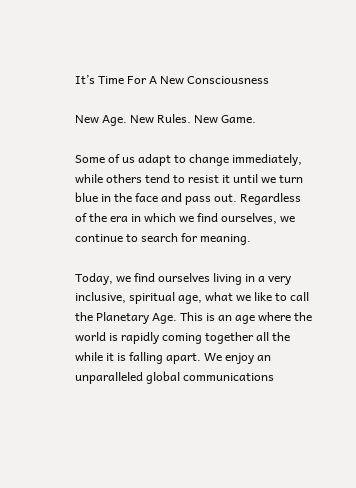It’s Time For A New Consciousness

New Age. New Rules. New Game.

Some of us adapt to change immediately, while others tend to resist it until we turn blue in the face and pass out. Regardless of the era in which we find ourselves, we continue to search for meaning.

Today, we find ourselves living in a very inclusive, spiritual age, what we like to call the Planetary Age. This is an age where the world is rapidly coming together all the while it is falling apart. We enjoy an unparalleled global communications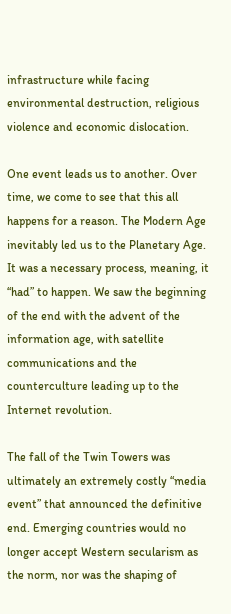infrastructure while facing environmental destruction, religious violence and economic dislocation.

One event leads us to another. Over time, we come to see that this all happens for a reason. The Modern Age inevitably led us to the Planetary Age. It was a necessary process, meaning, it “had” to happen. We saw the beginning of the end with the advent of the information age, with satellite communications and the counterculture leading up to the Internet revolution.

The fall of the Twin Towers was ultimately an extremely costly “media event” that announced the definitive end. Emerging countries would no longer accept Western secularism as the norm, nor was the shaping of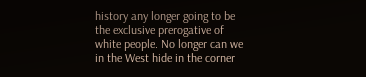history any longer going to be the exclusive prerogative of white people. No longer can we in the West hide in the corner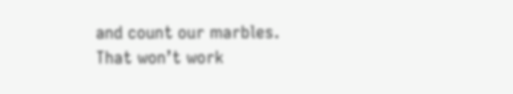and count our marbles. That won’t work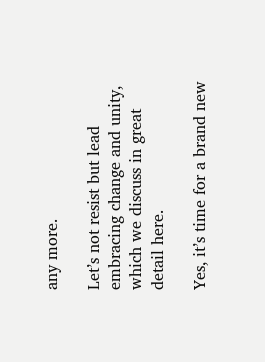any more.

Let’s not resist but lead embracing change and unity, which we discuss in great detail here.

Yes, it’s time for a brand new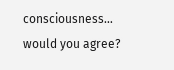consciousness… would you agree?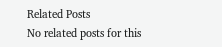Related Posts
No related posts for this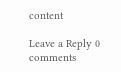content

Leave a Reply 0 comments